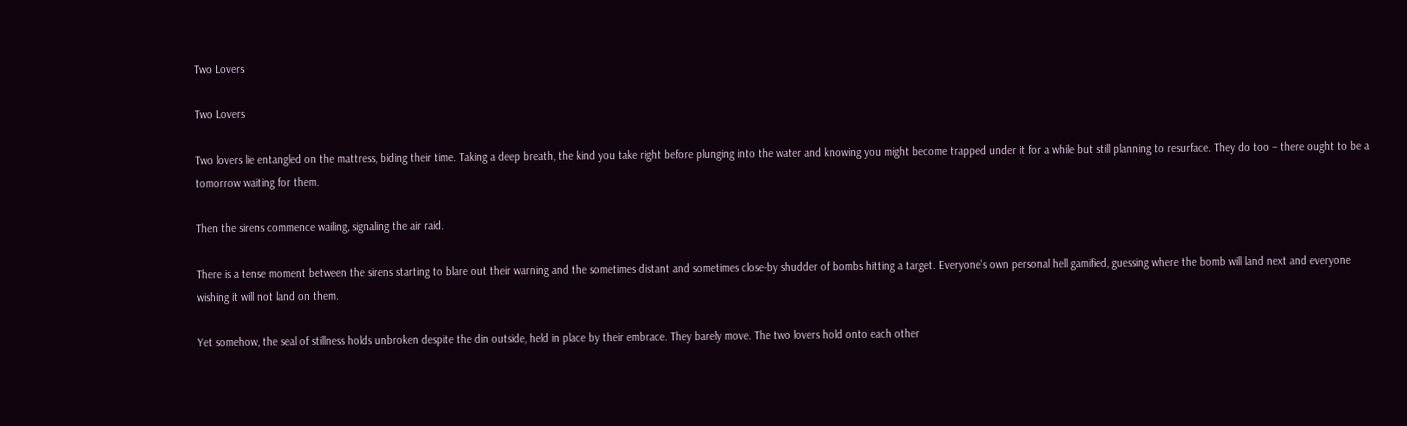Two Lovers

Two Lovers

Two lovers lie entangled on the mattress, biding their time. Taking a deep breath, the kind you take right before plunging into the water and knowing you might become trapped under it for a while but still planning to resurface. They do too – there ought to be a tomorrow waiting for them.

Then the sirens commence wailing, signaling the air raid.

There is a tense moment between the sirens starting to blare out their warning and the sometimes distant and sometimes close-by shudder of bombs hitting a target. Everyone’s own personal hell gamified, guessing where the bomb will land next and everyone wishing it will not land on them.

Yet somehow, the seal of stillness holds unbroken despite the din outside, held in place by their embrace. They barely move. The two lovers hold onto each other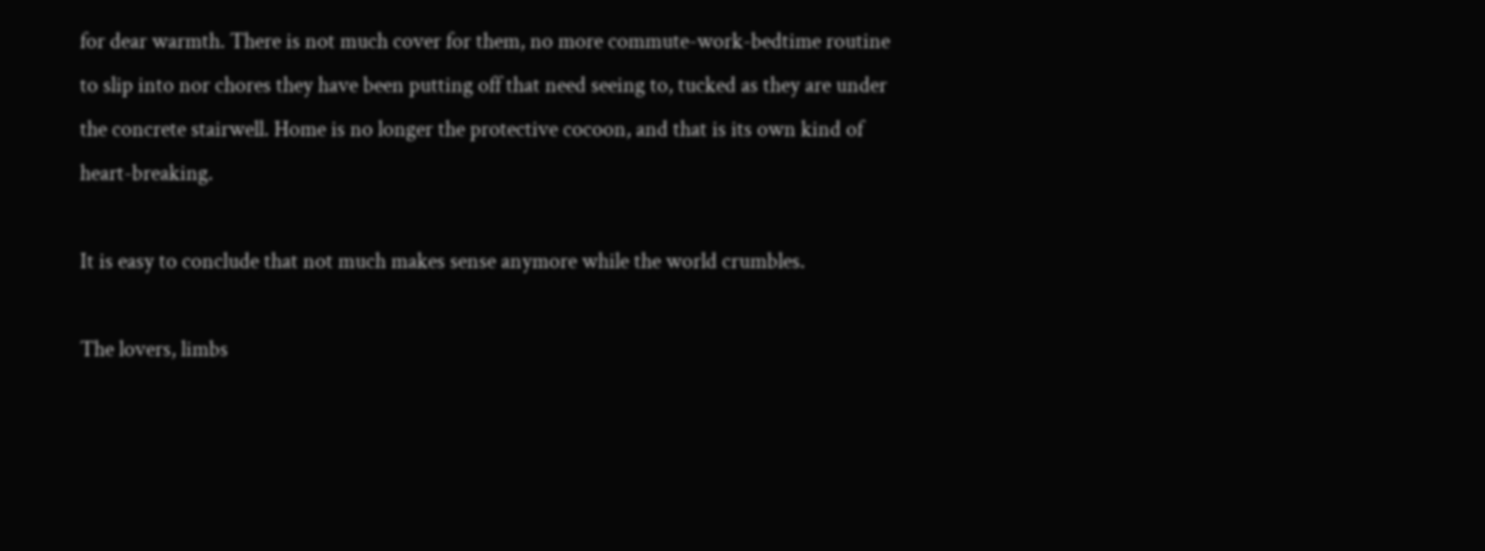for dear warmth. There is not much cover for them, no more commute-work-bedtime routine to slip into nor chores they have been putting off that need seeing to, tucked as they are under the concrete stairwell. Home is no longer the protective cocoon, and that is its own kind of heart-breaking.

It is easy to conclude that not much makes sense anymore while the world crumbles.

The lovers, limbs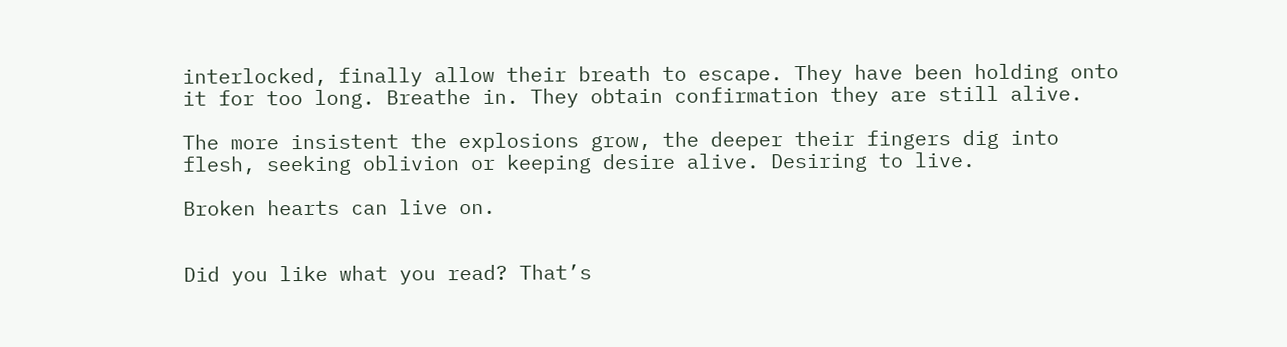interlocked, finally allow their breath to escape. They have been holding onto it for too long. Breathe in. They obtain confirmation they are still alive.

The more insistent the explosions grow, the deeper their fingers dig into flesh, seeking oblivion or keeping desire alive. Desiring to live.

Broken hearts can live on.


Did you like what you read? That’s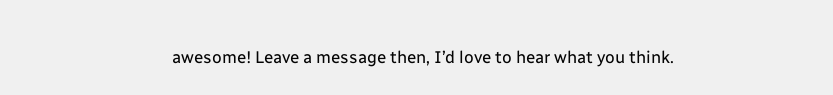awesome! Leave a message then, I’d love to hear what you think.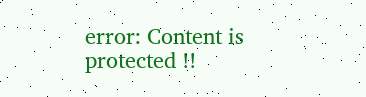error: Content is protected !!